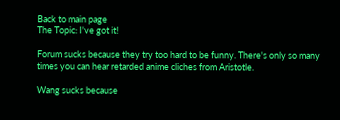Back to main page
The Topic: I've got it!

Forum sucks because they try too hard to be funny. There's only so many times you can hear retarded anime cliches from Aristotle.

Wang sucks because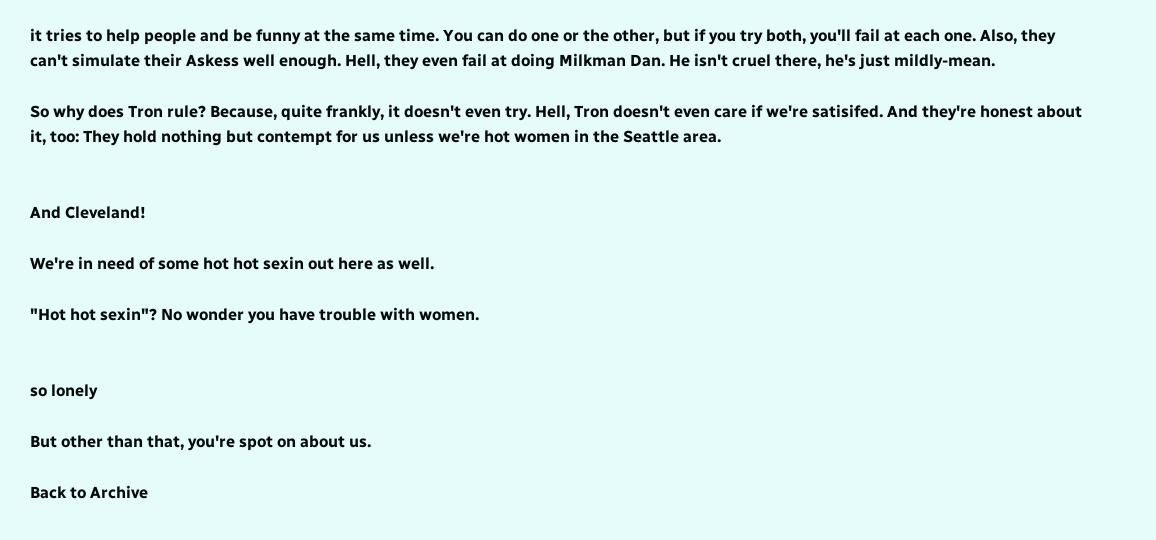it tries to help people and be funny at the same time. You can do one or the other, but if you try both, you'll fail at each one. Also, they can't simulate their Askess well enough. Hell, they even fail at doing Milkman Dan. He isn't cruel there, he's just mildly-mean.

So why does Tron rule? Because, quite frankly, it doesn't even try. Hell, Tron doesn't even care if we're satisifed. And they're honest about it, too: They hold nothing but contempt for us unless we're hot women in the Seattle area.


And Cleveland!

We're in need of some hot hot sexin out here as well.

"Hot hot sexin"? No wonder you have trouble with women.


so lonely

But other than that, you're spot on about us.

Back to Archive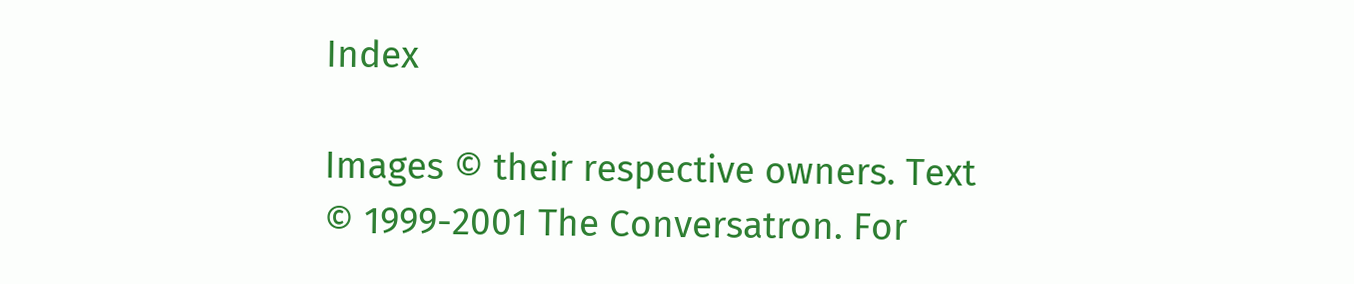Index

Images © their respective owners. Text © 1999-2001 The Conversatron. For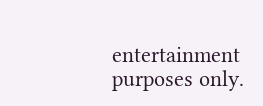entertainment purposes only.